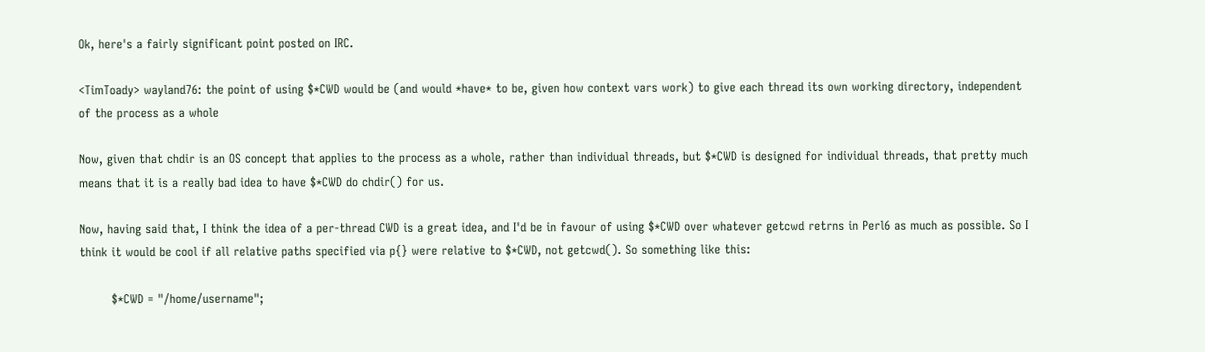Ok, here's a fairly significant point posted on IRC.

<TimToady> wayland76: the point of using $*CWD would be (and would *have* to be, given how context vars work) to give each thread its own working directory, independent of the process as a whole

Now, given that chdir is an OS concept that applies to the process as a whole, rather than individual threads, but $*CWD is designed for individual threads, that pretty much means that it is a really bad idea to have $*CWD do chdir() for us.

Now, having said that, I think the idea of a per-thread CWD is a great idea, and I'd be in favour of using $*CWD over whatever getcwd retrns in Perl6 as much as possible. So I think it would be cool if all relative paths specified via p{} were relative to $*CWD, not getcwd(). So something like this:

        $*CWD = "/home/username";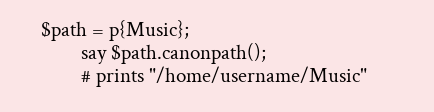$path = p{Music};
        say $path.canonpath();
        # prints "/home/username/Music"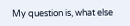My question is, what else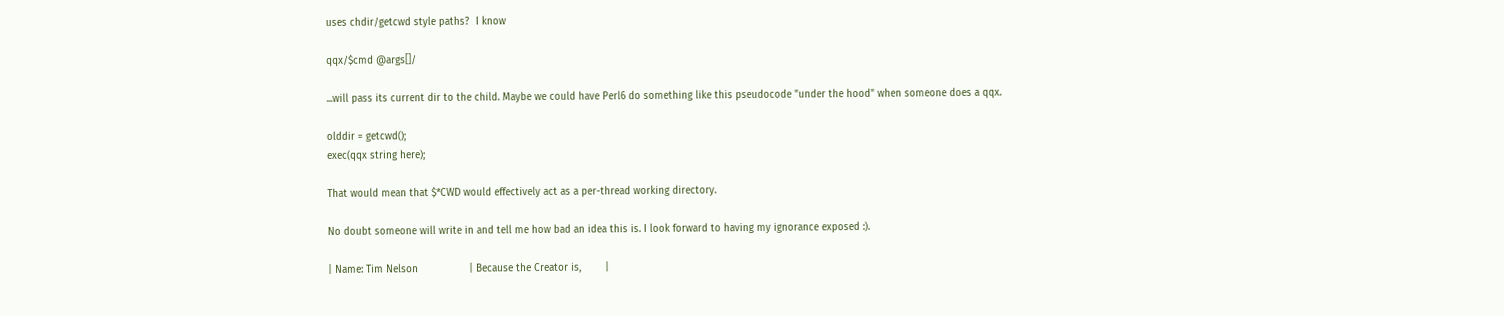uses chdir/getcwd style paths?  I know

qqx/$cmd @args[]/

...will pass its current dir to the child. Maybe we could have Perl6 do something like this pseudocode "under the hood" when someone does a qqx.

olddir = getcwd();
exec(qqx string here);

That would mean that $*CWD would effectively act as a per-thread working directory.

No doubt someone will write in and tell me how bad an idea this is. I look forward to having my ignorance exposed :).

| Name: Tim Nelson                 | Because the Creator is,        |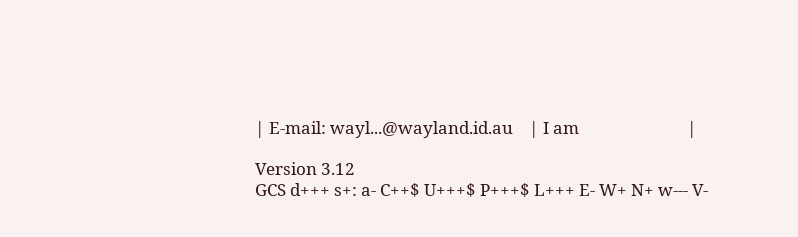| E-mail: wayl...@wayland.id.au    | I am                           |

Version 3.12
GCS d+++ s+: a- C++$ U+++$ P+++$ L+++ E- W+ N+ w--- V-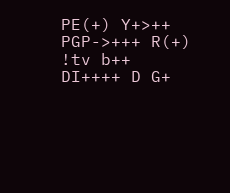PE(+) Y+>++ PGP->+++ R(+) !tv b++ DI++++ D G+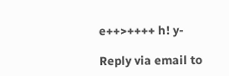e++>++++ h! y-

Reply via email to